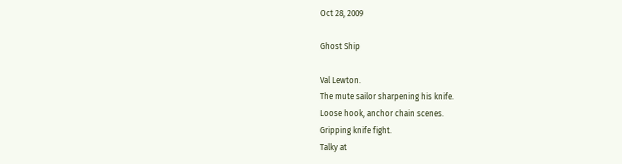Oct 28, 2009

Ghost Ship

Val Lewton.
The mute sailor sharpening his knife.
Loose hook, anchor chain scenes.
Gripping knife fight.
Talky at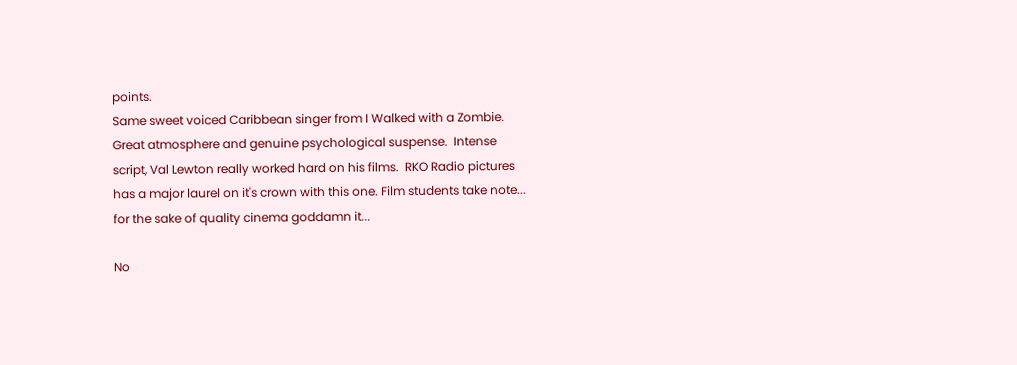points.
Same sweet voiced Caribbean singer from I Walked with a Zombie.
Great atmosphere and genuine psychological suspense.  Intense script, Val Lewton really worked hard on his films.  RKO Radio pictures has a major laurel on it's crown with this one. Film students take note... for the sake of quality cinema goddamn it...

No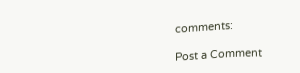comments:

Post a Comment